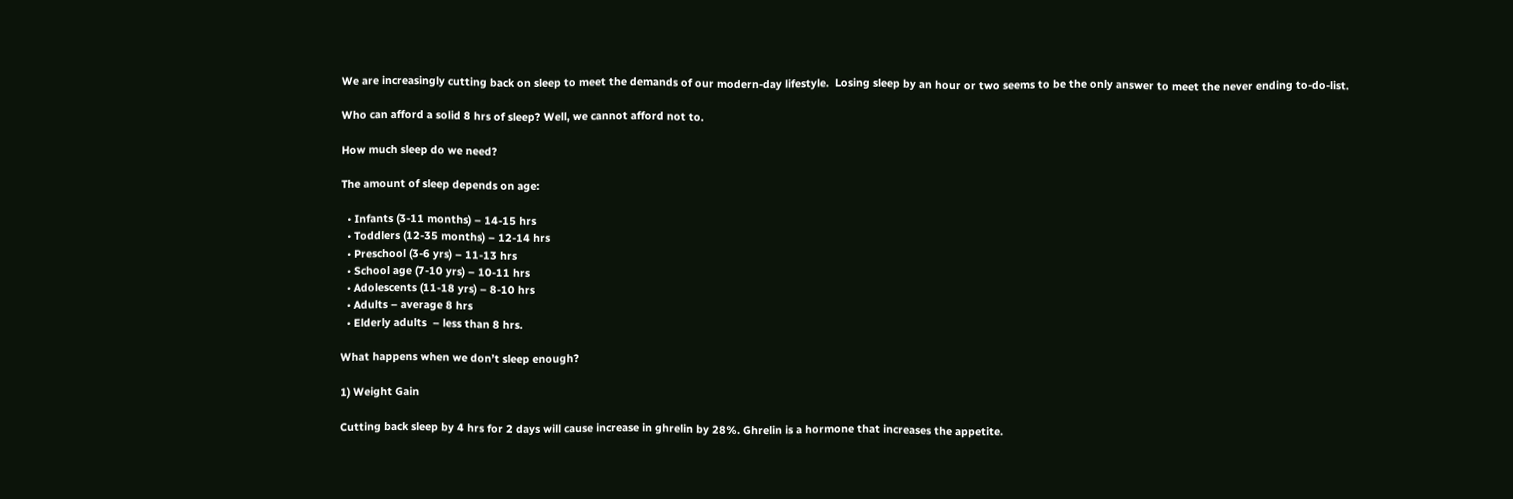We are increasingly cutting back on sleep to meet the demands of our modern-day lifestyle.  Losing sleep by an hour or two seems to be the only answer to meet the never ending to-do-list.

Who can afford a solid 8 hrs of sleep? Well, we cannot afford not to.

How much sleep do we need?

The amount of sleep depends on age:

  • Infants (3-11 months) – 14-15 hrs
  • Toddlers (12-35 months) – 12-14 hrs
  • Preschool (3-6 yrs) – 11-13 hrs
  • School age (7-10 yrs) – 10-11 hrs
  • Adolescents (11-18 yrs) – 8-10 hrs
  • Adults – average 8 hrs
  • Elderly adults  – less than 8 hrs.

What happens when we don’t sleep enough?

1) Weight Gain

Cutting back sleep by 4 hrs for 2 days will cause increase in ghrelin by 28%. Ghrelin is a hormone that increases the appetite.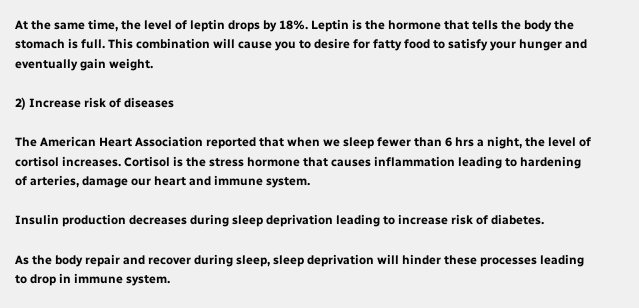At the same time, the level of leptin drops by 18%. Leptin is the hormone that tells the body the stomach is full. This combination will cause you to desire for fatty food to satisfy your hunger and eventually gain weight.

2) Increase risk of diseases

The American Heart Association reported that when we sleep fewer than 6 hrs a night, the level of cortisol increases. Cortisol is the stress hormone that causes inflammation leading to hardening of arteries, damage our heart and immune system.

Insulin production decreases during sleep deprivation leading to increase risk of diabetes.

As the body repair and recover during sleep, sleep deprivation will hinder these processes leading to drop in immune system.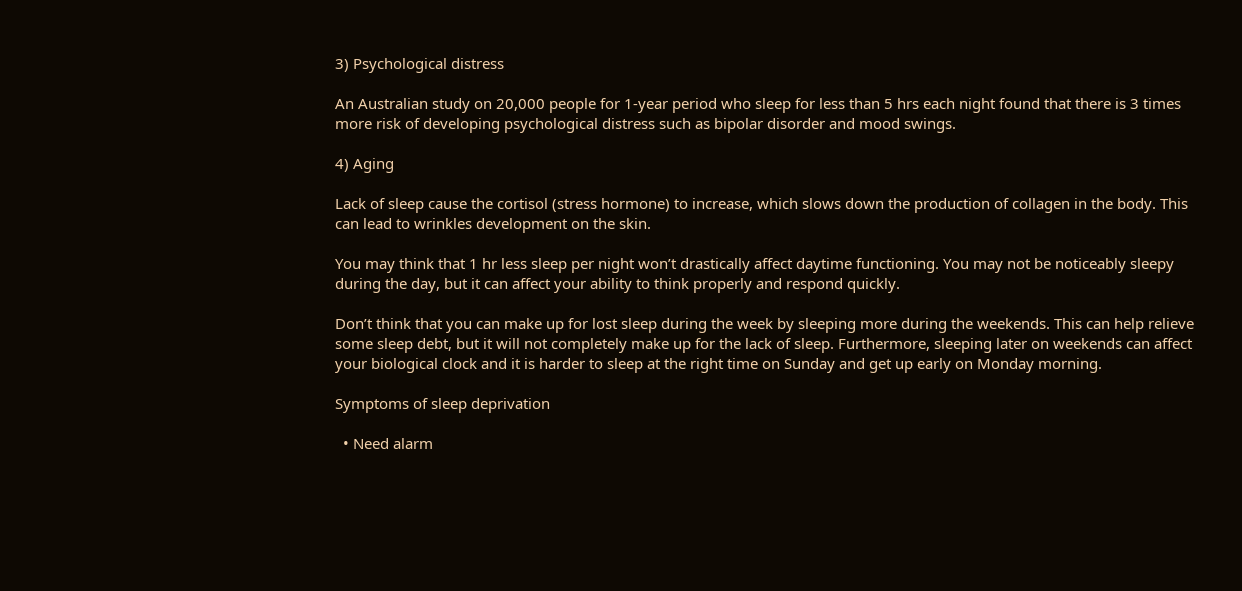3) Psychological distress

An Australian study on 20,000 people for 1-year period who sleep for less than 5 hrs each night found that there is 3 times more risk of developing psychological distress such as bipolar disorder and mood swings.

4) Aging

Lack of sleep cause the cortisol (stress hormone) to increase, which slows down the production of collagen in the body. This can lead to wrinkles development on the skin.

You may think that 1 hr less sleep per night won’t drastically affect daytime functioning. You may not be noticeably sleepy during the day, but it can affect your ability to think properly and respond quickly.

Don’t think that you can make up for lost sleep during the week by sleeping more during the weekends. This can help relieve some sleep debt, but it will not completely make up for the lack of sleep. Furthermore, sleeping later on weekends can affect your biological clock and it is harder to sleep at the right time on Sunday and get up early on Monday morning.

Symptoms of sleep deprivation

  • Need alarm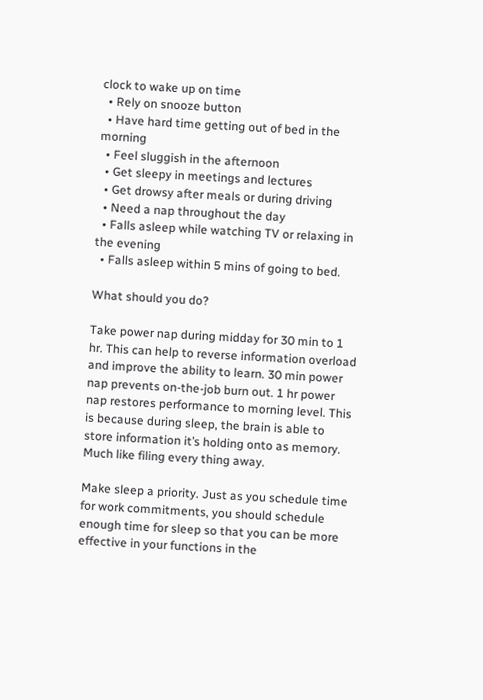clock to wake up on time
  • Rely on snooze button
  • Have hard time getting out of bed in the morning
  • Feel sluggish in the afternoon
  • Get sleepy in meetings and lectures
  • Get drowsy after meals or during driving
  • Need a nap throughout the day
  • Falls asleep while watching TV or relaxing in the evening
  • Falls asleep within 5 mins of going to bed.

What should you do?

Take power nap during midday for 30 min to 1 hr. This can help to reverse information overload and improve the ability to learn. 30 min power nap prevents on-the-job burn out. 1 hr power nap restores performance to morning level. This is because during sleep, the brain is able to store information it’s holding onto as memory. Much like filing every thing away.

Make sleep a priority. Just as you schedule time for work commitments, you should schedule enough time for sleep so that you can be more effective in your functions in the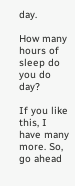day.

How many hours of sleep do you do day?

If you like this, I have many more. So, go ahead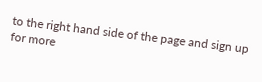to the right hand side of the page and sign up for more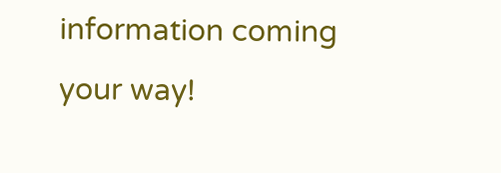information coming your way!